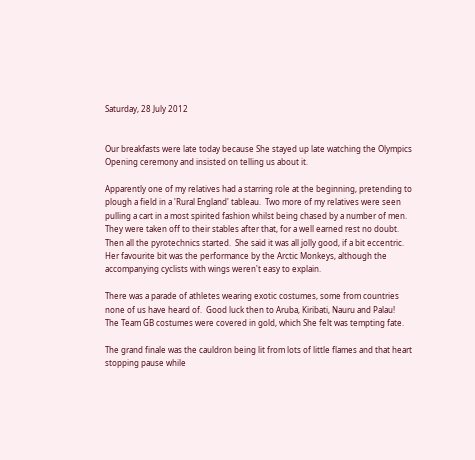Saturday, 28 July 2012


Our breakfasts were late today because She stayed up late watching the Olympics Opening ceremony and insisted on telling us about it.

Apparently one of my relatives had a starring role at the beginning, pretending to plough a field in a 'Rural England' tableau.  Two more of my relatives were seen pulling a cart in a most spirited fashion whilst being chased by a number of men.  They were taken off to their stables after that, for a well earned rest no doubt.  Then all the pyrotechnics started.  She said it was all jolly good, if a bit eccentric.  Her favourite bit was the performance by the Arctic Monkeys, although the accompanying cyclists with wings weren't easy to explain.

There was a parade of athletes wearing exotic costumes, some from countries none of us have heard of.  Good luck then to Aruba, Kiribati, Nauru and Palau!
The Team GB costumes were covered in gold, which She felt was tempting fate.

The grand finale was the cauldron being lit from lots of little flames and that heart stopping pause while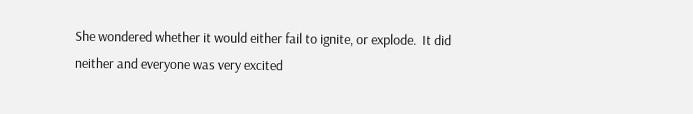She wondered whether it would either fail to ignite, or explode.  It did neither and everyone was very excited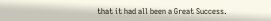that it had all been a Great Success.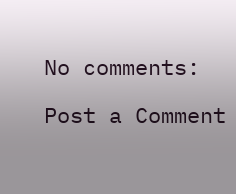No comments:

Post a Comment